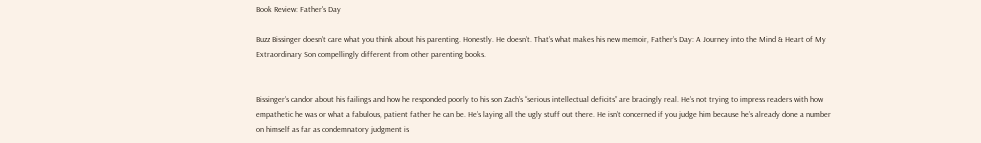Book Review: Father's Day

Buzz Bissinger doesn’t care what you think about his parenting. Honestly. He doesn’t. That’s what makes his new memoir, Father’s Day: A Journey into the Mind & Heart of My Extraordinary Son compellingly different from other parenting books.


Bissinger’s candor about his failings and how he responded poorly to his son Zach’s “serious intellectual deficits” are bracingly real. He’s not trying to impress readers with how empathetic he was or what a fabulous, patient father he can be. He’s laying all the ugly stuff out there. He isn’t concerned if you judge him because he’s already done a number on himself as far as condemnatory judgment is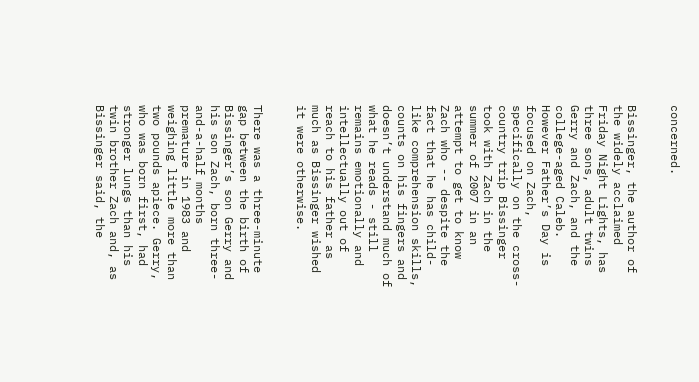concerned.


Bissinger, the author of the widely acclaimed Friday Night Lights, has three sons, adult twins Gerry and Zach, and the college-aged Caleb. However Father’s Day is focused on Zach, specifically on the cross-country trip Bissinger took with Zach in the summer of 2007 in an attempt to get to know Zach who -- despite the fact that he has child-like comprehension skills, counts on his fingers and doesn’t understand much of what he reads - still remains emotionally and intellectually out of reach to his father as much as Bissinger wished it were otherwise.


There was a three-minute gap between the birth of Bissinger’s son Gerry and his son Zach, born three-and-a-half months premature in 1983 and weighing little more than two pounds apiece. Gerry, who was born first, had stronger lungs than his twin brother Zach and, as Bissinger said, the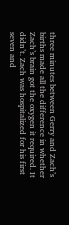three minutes between Gerry and Zach’s births made all the difference in whether Zach’s brain got the oxygen it required. It didn’t. Zach was hospitalized for his first seven and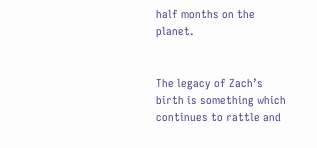half months on the planet.


The legacy of Zach’s birth is something which continues to rattle and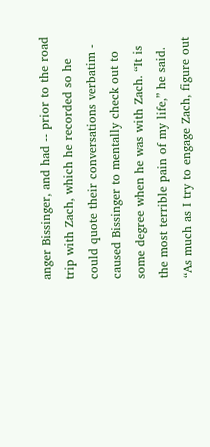anger Bissinger, and had -- prior to the road trip with Zach, which he recorded so he could quote their conversations verbatim - caused Bissinger to mentally check out to some degree when he was with Zach. “It is the most terrible pain of my life,” he said. “As much as I try to engage Zach, figure out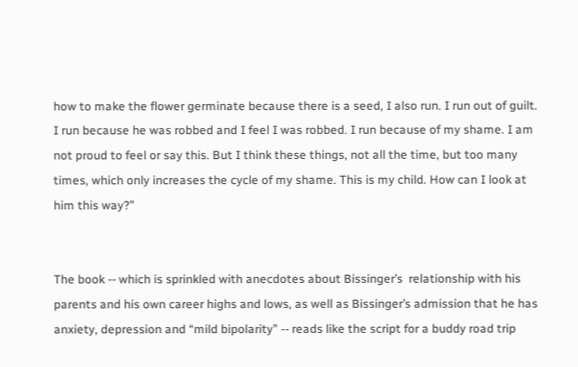how to make the flower germinate because there is a seed, I also run. I run out of guilt. I run because he was robbed and I feel I was robbed. I run because of my shame. I am not proud to feel or say this. But I think these things, not all the time, but too many times, which only increases the cycle of my shame. This is my child. How can I look at him this way?”


The book -- which is sprinkled with anecdotes about Bissinger’s  relationship with his parents and his own career highs and lows, as well as Bissinger’s admission that he has anxiety, depression and “mild bipolarity” -- reads like the script for a buddy road trip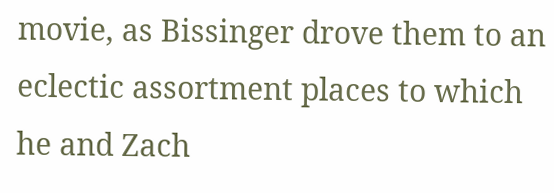movie, as Bissinger drove them to an eclectic assortment places to which he and Zach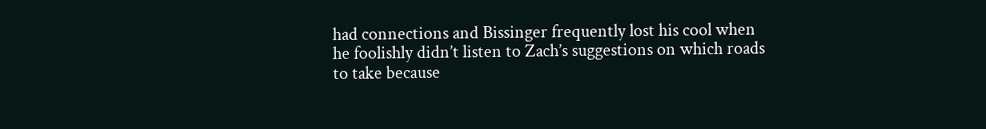had connections and Bissinger frequently lost his cool when he foolishly didn’t listen to Zach’s suggestions on which roads to take because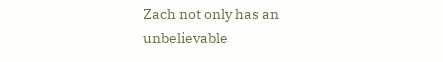Zach not only has an unbelievable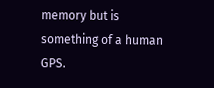memory but is something of a human GPS.